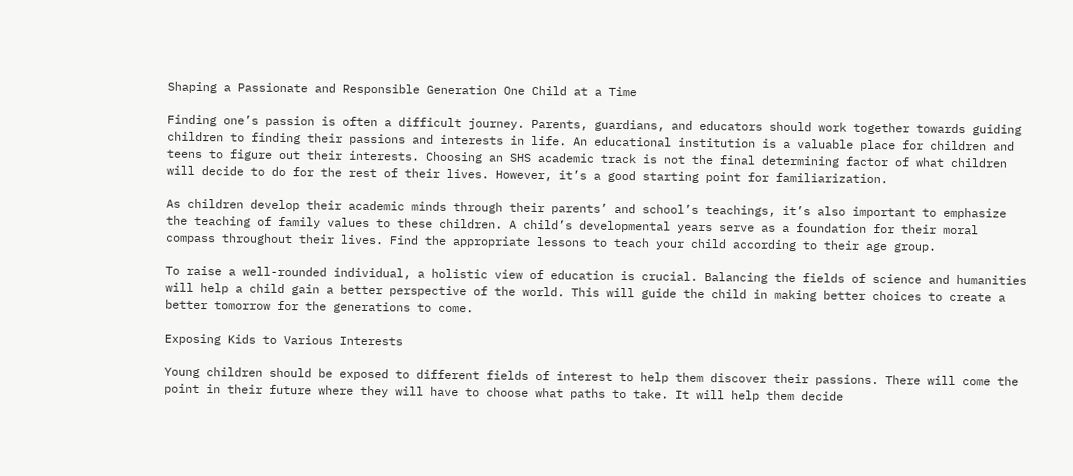Shaping a Passionate and Responsible Generation One Child at a Time

Finding one’s passion is often a difficult journey. Parents, guardians, and educators should work together towards guiding children to finding their passions and interests in life. An educational institution is a valuable place for children and teens to figure out their interests. Choosing an SHS academic track is not the final determining factor of what children will decide to do for the rest of their lives. However, it’s a good starting point for familiarization.

As children develop their academic minds through their parents’ and school’s teachings, it’s also important to emphasize the teaching of family values to these children. A child’s developmental years serve as a foundation for their moral compass throughout their lives. Find the appropriate lessons to teach your child according to their age group.

To raise a well-rounded individual, a holistic view of education is crucial. Balancing the fields of science and humanities will help a child gain a better perspective of the world. This will guide the child in making better choices to create a better tomorrow for the generations to come.

Exposing Kids to Various Interests

Young children should be exposed to different fields of interest to help them discover their passions. There will come the point in their future where they will have to choose what paths to take. It will help them decide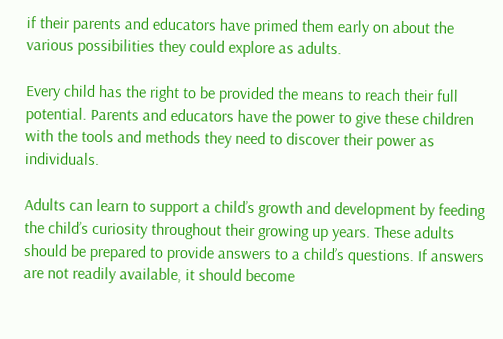if their parents and educators have primed them early on about the various possibilities they could explore as adults.

Every child has the right to be provided the means to reach their full potential. Parents and educators have the power to give these children with the tools and methods they need to discover their power as individuals.

Adults can learn to support a child’s growth and development by feeding the child’s curiosity throughout their growing up years. These adults should be prepared to provide answers to a child’s questions. If answers are not readily available, it should become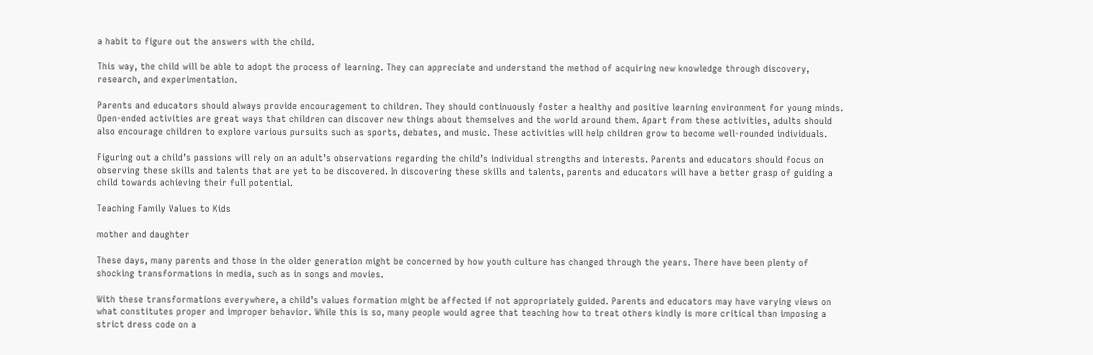a habit to figure out the answers with the child.

This way, the child will be able to adopt the process of learning. They can appreciate and understand the method of acquiring new knowledge through discovery, research, and experimentation.

Parents and educators should always provide encouragement to children. They should continuously foster a healthy and positive learning environment for young minds. Open-ended activities are great ways that children can discover new things about themselves and the world around them. Apart from these activities, adults should also encourage children to explore various pursuits such as sports, debates, and music. These activities will help children grow to become well-rounded individuals.

Figuring out a child’s passions will rely on an adult’s observations regarding the child’s individual strengths and interests. Parents and educators should focus on observing these skills and talents that are yet to be discovered. In discovering these skills and talents, parents and educators will have a better grasp of guiding a child towards achieving their full potential.

Teaching Family Values to Kids

mother and daughter

These days, many parents and those in the older generation might be concerned by how youth culture has changed through the years. There have been plenty of shocking transformations in media, such as in songs and movies.

With these transformations everywhere, a child’s values formation might be affected if not appropriately guided. Parents and educators may have varying views on what constitutes proper and improper behavior. While this is so, many people would agree that teaching how to treat others kindly is more critical than imposing a strict dress code on a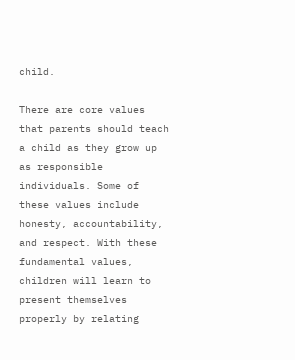child.

There are core values that parents should teach a child as they grow up as responsible individuals. Some of these values include honesty, accountability, and respect. With these fundamental values, children will learn to present themselves properly by relating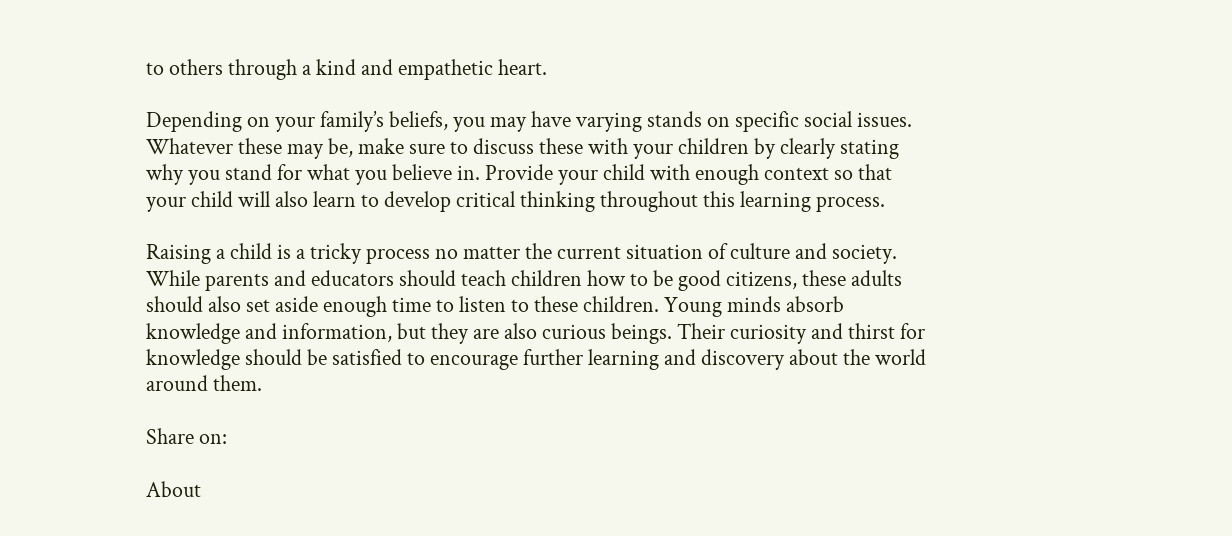to others through a kind and empathetic heart.

Depending on your family’s beliefs, you may have varying stands on specific social issues. Whatever these may be, make sure to discuss these with your children by clearly stating why you stand for what you believe in. Provide your child with enough context so that your child will also learn to develop critical thinking throughout this learning process.

Raising a child is a tricky process no matter the current situation of culture and society. While parents and educators should teach children how to be good citizens, these adults should also set aside enough time to listen to these children. Young minds absorb knowledge and information, but they are also curious beings. Their curiosity and thirst for knowledge should be satisfied to encourage further learning and discovery about the world around them.

Share on:

About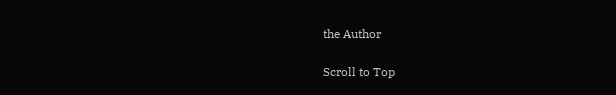the Author

Scroll to Top